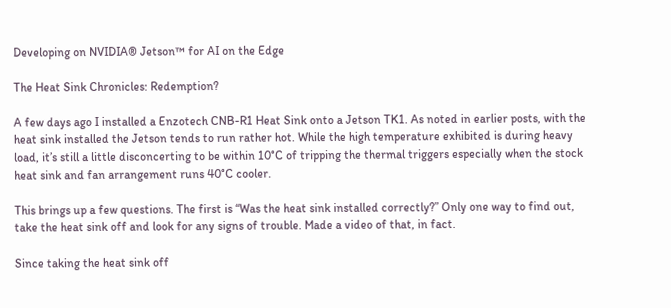Developing on NVIDIA® Jetson™ for AI on the Edge

The Heat Sink Chronicles: Redemption?

A few days ago I installed a Enzotech CNB-R1 Heat Sink onto a Jetson TK1. As noted in earlier posts, with the heat sink installed the Jetson tends to run rather hot. While the high temperature exhibited is during heavy load, it’s still a little disconcerting to be within 10°C of tripping the thermal triggers especially when the stock heat sink and fan arrangement runs 40°C cooler.

This brings up a few questions. The first is “Was the heat sink installed correctly?” Only one way to find out, take the heat sink off and look for any signs of trouble. Made a video of that, in fact.

Since taking the heat sink off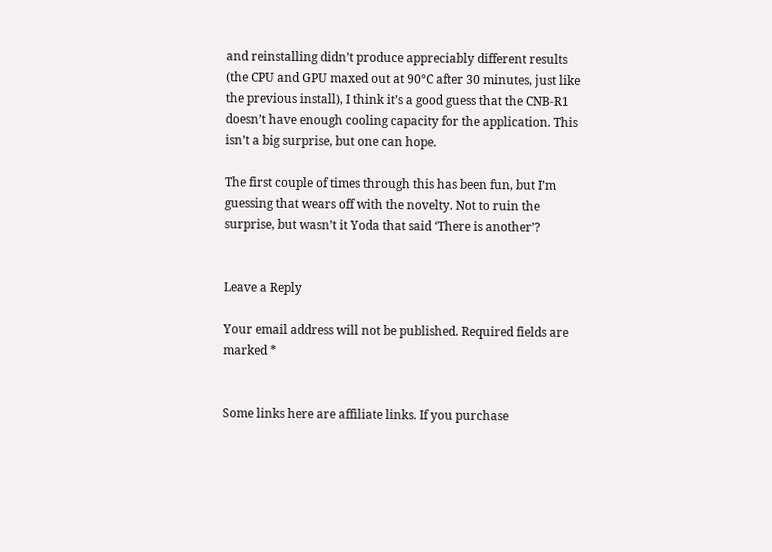and reinstalling didn’t produce appreciably different results (the CPU and GPU maxed out at 90°C after 30 minutes, just like the previous install), I think it’s a good guess that the CNB-R1 doesn’t have enough cooling capacity for the application. This isn’t a big surprise, but one can hope.

The first couple of times through this has been fun, but I’m guessing that wears off with the novelty. Not to ruin the surprise, but wasn’t it Yoda that said ‘There is another’?


Leave a Reply

Your email address will not be published. Required fields are marked *


Some links here are affiliate links. If you purchase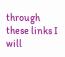through these links I will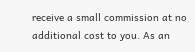receive a small commission at no additional cost to you. As an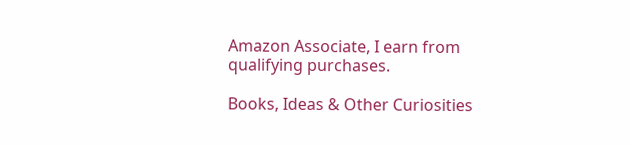Amazon Associate, I earn from qualifying purchases.

Books, Ideas & Other Curiosities